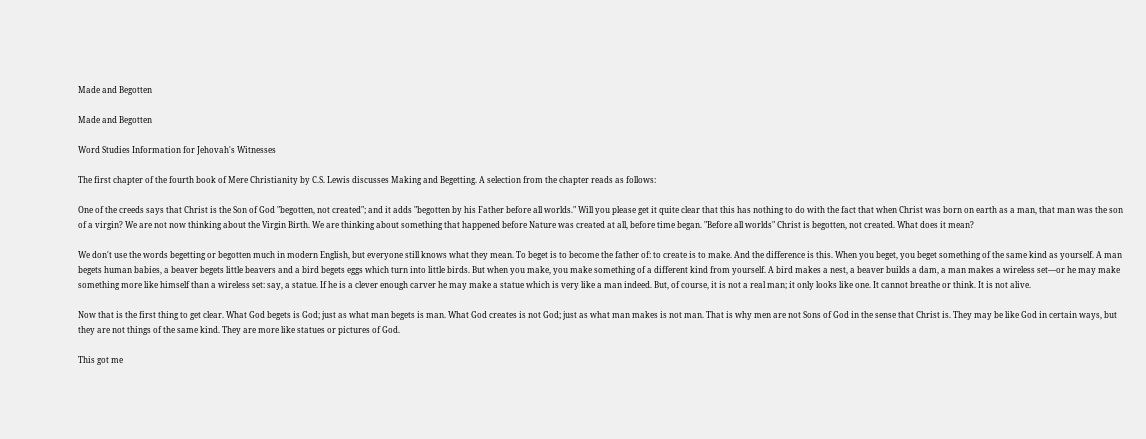Made and Begotten

Made and Begotten

Word Studies Information for Jehovah's Witnesses

The first chapter of the fourth book of Mere Christianity by C.S. Lewis discusses Making and Begetting. A selection from the chapter reads as follows:

One of the creeds says that Christ is the Son of God "begotten, not created"; and it adds "begotten by his Father before all worlds." Will you please get it quite clear that this has nothing to do with the fact that when Christ was born on earth as a man, that man was the son of a virgin? We are not now thinking about the Virgin Birth. We are thinking about something that happened before Nature was created at all, before time began. "Before all worlds" Christ is begotten, not created. What does it mean?

We don't use the words begetting or begotten much in modern English, but everyone still knows what they mean. To beget is to become the father of: to create is to make. And the difference is this. When you beget, you beget something of the same kind as yourself. A man begets human babies, a beaver begets little beavers and a bird begets eggs which turn into little birds. But when you make, you make something of a different kind from yourself. A bird makes a nest, a beaver builds a dam, a man makes a wireless set—or he may make something more like himself than a wireless set: say, a statue. If he is a clever enough carver he may make a statue which is very like a man indeed. But, of course, it is not a real man; it only looks like one. It cannot breathe or think. It is not alive.

Now that is the first thing to get clear. What God begets is God; just as what man begets is man. What God creates is not God; just as what man makes is not man. That is why men are not Sons of God in the sense that Christ is. They may be like God in certain ways, but they are not things of the same kind. They are more like statues or pictures of God.

This got me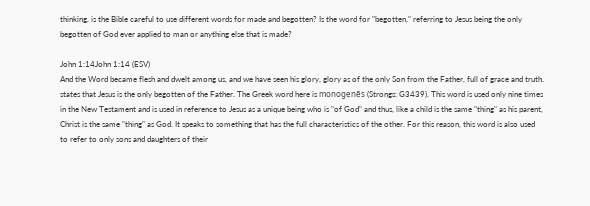thinking, is the Bible careful to use different words for made and begotten? Is the word for "begotten," referring to Jesus being the only begotten of God ever applied to man or anything else that is made?

John 1:14John 1:14 (ESV)
And the Word became flesh and dwelt among us, and we have seen his glory, glory as of the only Son from the Father, full of grace and truth.
states that Jesus is the only begotten of the Father. The Greek word here is monogenēs (Strongs: G3439). This word is used only nine times in the New Testament and is used in reference to Jesus as a unique being who is "of God" and thus, like a child is the same "thing" as his parent, Christ is the same "thing" as God. It speaks to something that has the full characteristics of the other. For this reason, this word is also used to refer to only sons and daughters of their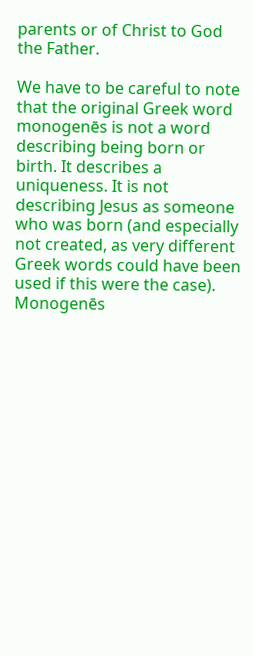parents or of Christ to God the Father.

We have to be careful to note that the original Greek word monogenēs is not a word describing being born or birth. It describes a uniqueness. It is not describing Jesus as someone who was born (and especially not created, as very different Greek words could have been used if this were the case). Monogenēs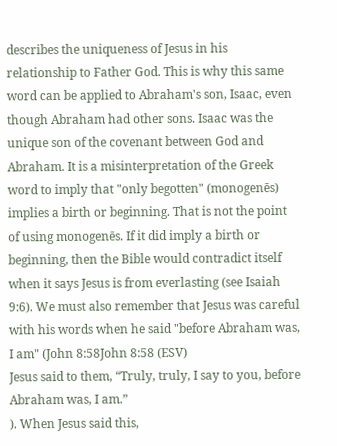describes the uniqueness of Jesus in his relationship to Father God. This is why this same word can be applied to Abraham's son, Isaac, even though Abraham had other sons. Isaac was the unique son of the covenant between God and Abraham. It is a misinterpretation of the Greek word to imply that "only begotten" (monogenēs) implies a birth or beginning. That is not the point of using monogenēs. If it did imply a birth or beginning, then the Bible would contradict itself when it says Jesus is from everlasting (see Isaiah 9:6). We must also remember that Jesus was careful with his words when he said "before Abraham was, I am" (John 8:58John 8:58 (ESV)
Jesus said to them, “Truly, truly, I say to you, before Abraham was, I am.”
). When Jesus said this,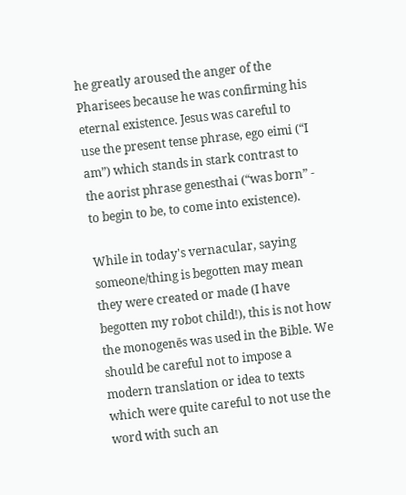he greatly aroused the anger of the Pharisees because he was confirming his eternal existence. Jesus was careful to use the present tense phrase, ego eimi (“I am”) which stands in stark contrast to the aorist phrase genesthai (“was born” - to begin to be, to come into existence).

While in today's vernacular, saying someone/thing is begotten may mean they were created or made (I have begotten my robot child!), this is not how the monogenēs was used in the Bible. We should be careful not to impose a modern translation or idea to texts which were quite careful to not use the word with such an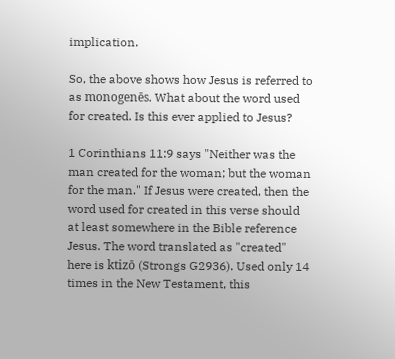implication.

So, the above shows how Jesus is referred to as monogenēs. What about the word used for created. Is this ever applied to Jesus?

1 Corinthians 11:9 says "Neither was the man created for the woman; but the woman for the man." If Jesus were created, then the word used for created in this verse should at least somewhere in the Bible reference Jesus. The word translated as "created" here is ktizō (Strongs G2936). Used only 14 times in the New Testament, this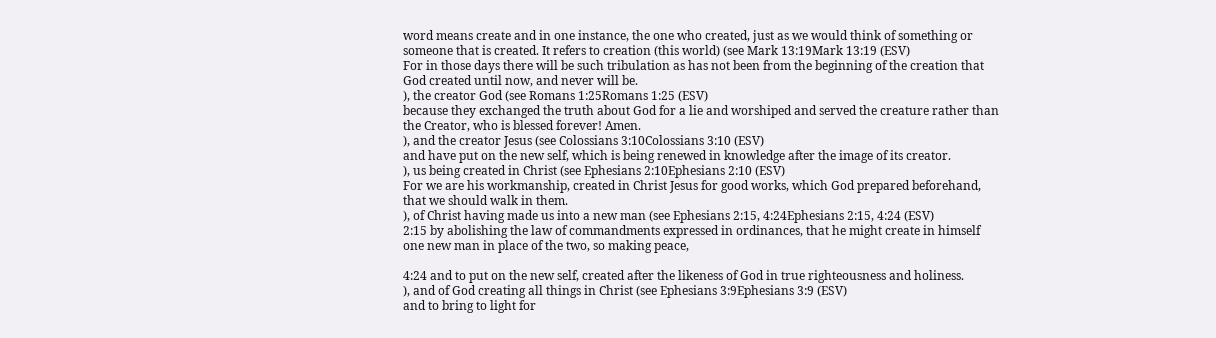word means create and in one instance, the one who created, just as we would think of something or someone that is created. It refers to creation (this world) (see Mark 13:19Mark 13:19 (ESV)
For in those days there will be such tribulation as has not been from the beginning of the creation that God created until now, and never will be.
), the creator God (see Romans 1:25Romans 1:25 (ESV)
because they exchanged the truth about God for a lie and worshiped and served the creature rather than the Creator, who is blessed forever! Amen.
), and the creator Jesus (see Colossians 3:10Colossians 3:10 (ESV)
and have put on the new self, which is being renewed in knowledge after the image of its creator.
), us being created in Christ (see Ephesians 2:10Ephesians 2:10 (ESV)
For we are his workmanship, created in Christ Jesus for good works, which God prepared beforehand, that we should walk in them.
), of Christ having made us into a new man (see Ephesians 2:15, 4:24Ephesians 2:15, 4:24 (ESV)
2:15 by abolishing the law of commandments expressed in ordinances, that he might create in himself one new man in place of the two, so making peace,

4:24 and to put on the new self, created after the likeness of God in true righteousness and holiness.
), and of God creating all things in Christ (see Ephesians 3:9Ephesians 3:9 (ESV)
and to bring to light for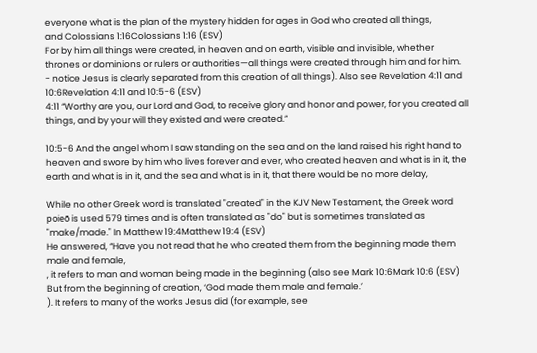everyone what is the plan of the mystery hidden for ages in God who created all things,
and Colossians 1:16Colossians 1:16 (ESV)
For by him all things were created, in heaven and on earth, visible and invisible, whether thrones or dominions or rulers or authorities—all things were created through him and for him.
- notice Jesus is clearly separated from this creation of all things). Also see Revelation 4:11 and 10:6Revelation 4:11 and 10:5-6 (ESV)
4:11 “Worthy are you, our Lord and God, to receive glory and honor and power, for you created all things, and by your will they existed and were created.”

10:5-6 And the angel whom I saw standing on the sea and on the land raised his right hand to heaven and swore by him who lives forever and ever, who created heaven and what is in it, the earth and what is in it, and the sea and what is in it, that there would be no more delay,

While no other Greek word is translated "created" in the KJV New Testament, the Greek word poieō is used 579 times and is often translated as "do" but is sometimes translated as "make/made." In Matthew 19:4Matthew 19:4 (ESV)
He answered, “Have you not read that he who created them from the beginning made them male and female,
, it refers to man and woman being made in the beginning (also see Mark 10:6Mark 10:6 (ESV)
But from the beginning of creation, ‘God made them male and female.’
). It refers to many of the works Jesus did (for example, see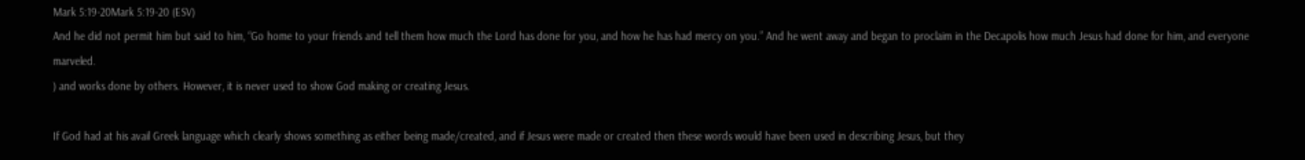Mark 5:19-20Mark 5:19-20 (ESV)
And he did not permit him but said to him, “Go home to your friends and tell them how much the Lord has done for you, and how he has had mercy on you.” And he went away and began to proclaim in the Decapolis how much Jesus had done for him, and everyone marveled.
) and works done by others. However, it is never used to show God making or creating Jesus.

If God had at his avail Greek language which clearly shows something as either being made/created, and if Jesus were made or created then these words would have been used in describing Jesus, but they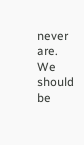never are. We should be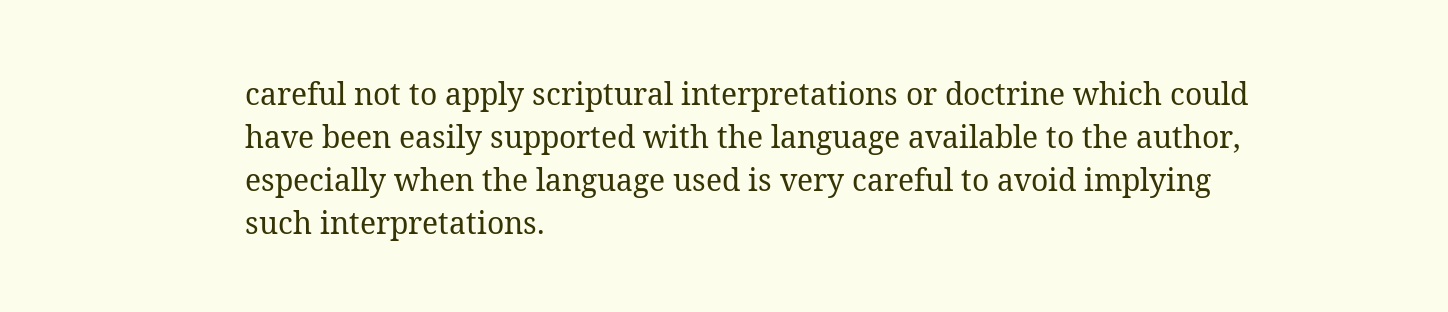careful not to apply scriptural interpretations or doctrine which could have been easily supported with the language available to the author, especially when the language used is very careful to avoid implying such interpretations.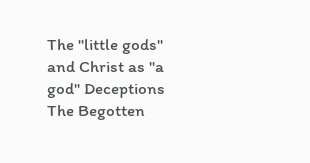The "little gods" and Christ as "a god" Deceptions The Begotten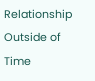Relationship Outside of Time